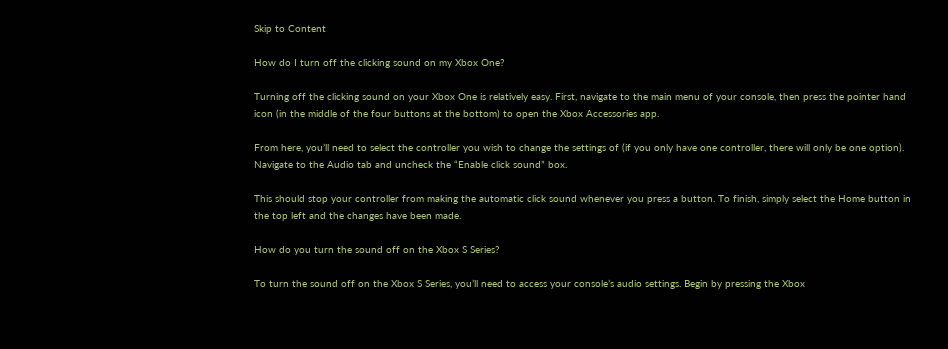Skip to Content

How do I turn off the clicking sound on my Xbox One?

Turning off the clicking sound on your Xbox One is relatively easy. First, navigate to the main menu of your console, then press the pointer hand icon (in the middle of the four buttons at the bottom) to open the Xbox Accessories app.

From here, you’ll need to select the controller you wish to change the settings of (if you only have one controller, there will only be one option). Navigate to the Audio tab and uncheck the “Enable click sound” box.

This should stop your controller from making the automatic click sound whenever you press a button. To finish, simply select the Home button in the top left and the changes have been made.

How do you turn the sound off on the Xbox S Series?

To turn the sound off on the Xbox S Series, you’ll need to access your console’s audio settings. Begin by pressing the Xbox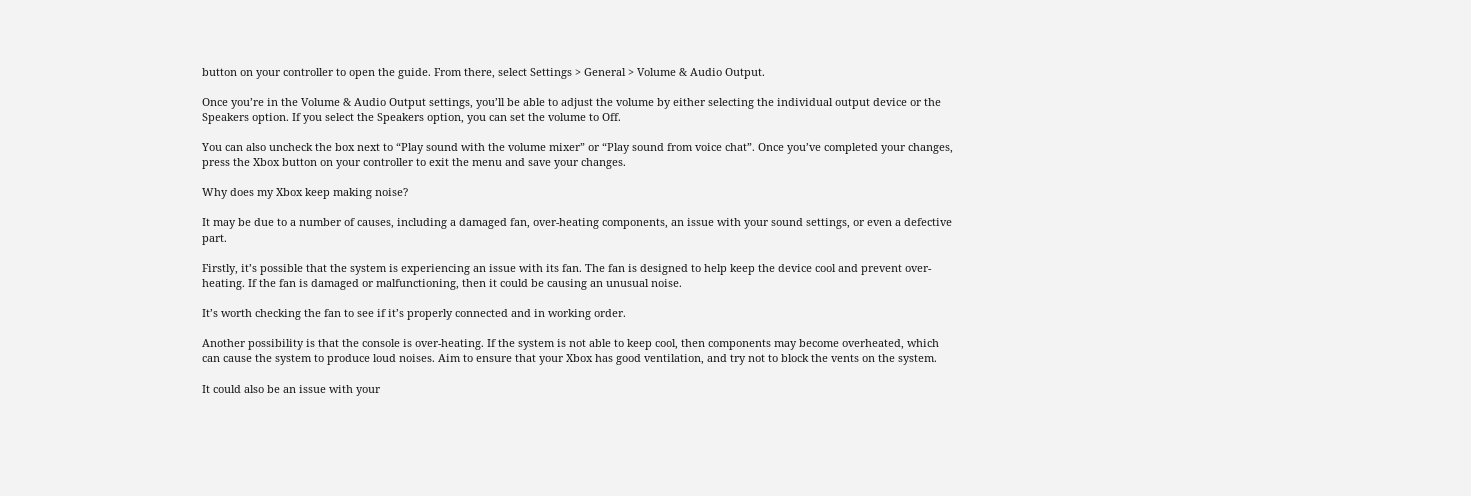button on your controller to open the guide. From there, select Settings > General > Volume & Audio Output.

Once you’re in the Volume & Audio Output settings, you’ll be able to adjust the volume by either selecting the individual output device or the Speakers option. If you select the Speakers option, you can set the volume to Off.

You can also uncheck the box next to “Play sound with the volume mixer” or “Play sound from voice chat”. Once you’ve completed your changes, press the Xbox button on your controller to exit the menu and save your changes.

Why does my Xbox keep making noise?

It may be due to a number of causes, including a damaged fan, over-heating components, an issue with your sound settings, or even a defective part.

Firstly, it’s possible that the system is experiencing an issue with its fan. The fan is designed to help keep the device cool and prevent over-heating. If the fan is damaged or malfunctioning, then it could be causing an unusual noise.

It’s worth checking the fan to see if it’s properly connected and in working order.

Another possibility is that the console is over-heating. If the system is not able to keep cool, then components may become overheated, which can cause the system to produce loud noises. Aim to ensure that your Xbox has good ventilation, and try not to block the vents on the system.

It could also be an issue with your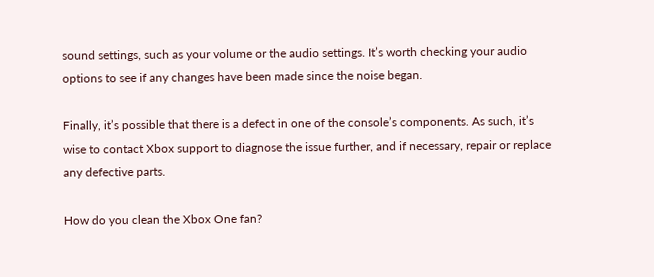sound settings, such as your volume or the audio settings. It’s worth checking your audio options to see if any changes have been made since the noise began.

Finally, it’s possible that there is a defect in one of the console’s components. As such, it’s wise to contact Xbox support to diagnose the issue further, and if necessary, repair or replace any defective parts.

How do you clean the Xbox One fan?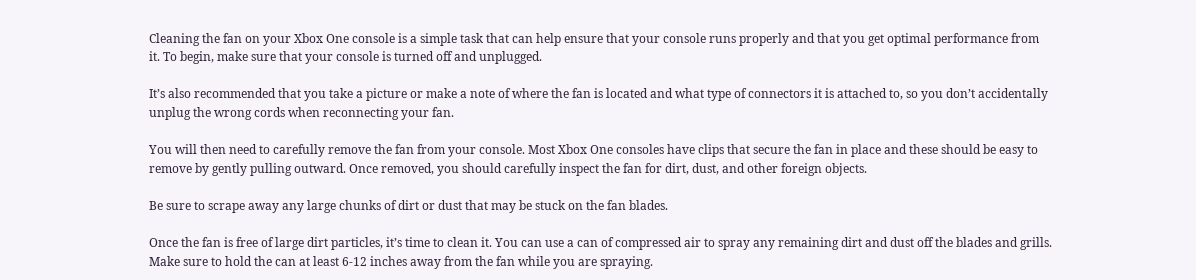Cleaning the fan on your Xbox One console is a simple task that can help ensure that your console runs properly and that you get optimal performance from it. To begin, make sure that your console is turned off and unplugged.

It’s also recommended that you take a picture or make a note of where the fan is located and what type of connectors it is attached to, so you don’t accidentally unplug the wrong cords when reconnecting your fan.

You will then need to carefully remove the fan from your console. Most Xbox One consoles have clips that secure the fan in place and these should be easy to remove by gently pulling outward. Once removed, you should carefully inspect the fan for dirt, dust, and other foreign objects.

Be sure to scrape away any large chunks of dirt or dust that may be stuck on the fan blades.

Once the fan is free of large dirt particles, it’s time to clean it. You can use a can of compressed air to spray any remaining dirt and dust off the blades and grills. Make sure to hold the can at least 6-12 inches away from the fan while you are spraying.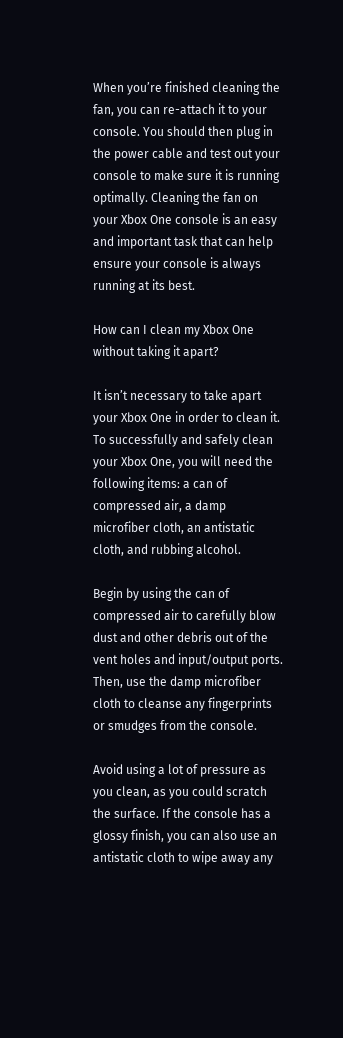When you’re finished cleaning the fan, you can re-attach it to your console. You should then plug in the power cable and test out your console to make sure it is running optimally. Cleaning the fan on your Xbox One console is an easy and important task that can help ensure your console is always running at its best.

How can I clean my Xbox One without taking it apart?

It isn’t necessary to take apart your Xbox One in order to clean it. To successfully and safely clean your Xbox One, you will need the following items: a can of compressed air, a damp microfiber cloth, an antistatic cloth, and rubbing alcohol.

Begin by using the can of compressed air to carefully blow dust and other debris out of the vent holes and input/output ports. Then, use the damp microfiber cloth to cleanse any fingerprints or smudges from the console.

Avoid using a lot of pressure as you clean, as you could scratch the surface. If the console has a glossy finish, you can also use an antistatic cloth to wipe away any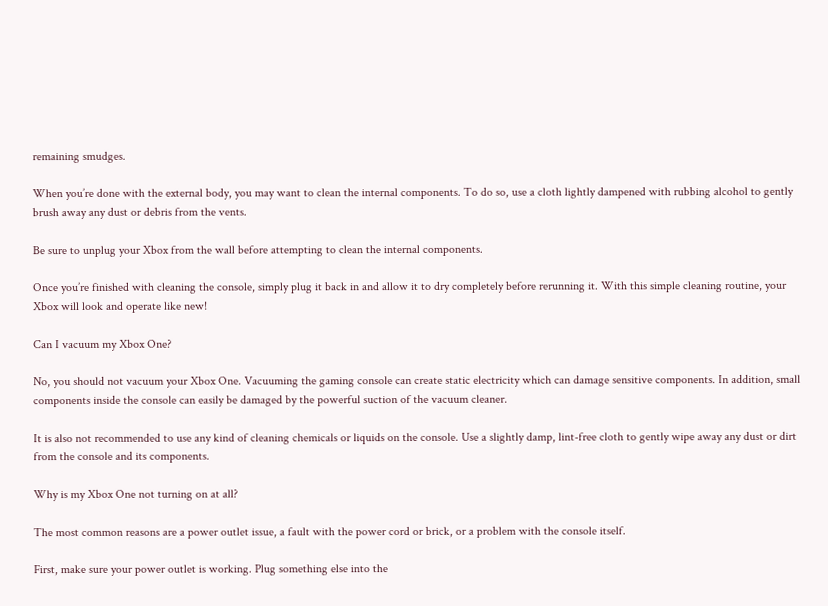remaining smudges.

When you’re done with the external body, you may want to clean the internal components. To do so, use a cloth lightly dampened with rubbing alcohol to gently brush away any dust or debris from the vents.

Be sure to unplug your Xbox from the wall before attempting to clean the internal components.

Once you’re finished with cleaning the console, simply plug it back in and allow it to dry completely before rerunning it. With this simple cleaning routine, your Xbox will look and operate like new!

Can I vacuum my Xbox One?

No, you should not vacuum your Xbox One. Vacuuming the gaming console can create static electricity which can damage sensitive components. In addition, small components inside the console can easily be damaged by the powerful suction of the vacuum cleaner.

It is also not recommended to use any kind of cleaning chemicals or liquids on the console. Use a slightly damp, lint-free cloth to gently wipe away any dust or dirt from the console and its components.

Why is my Xbox One not turning on at all?

The most common reasons are a power outlet issue, a fault with the power cord or brick, or a problem with the console itself.

First, make sure your power outlet is working. Plug something else into the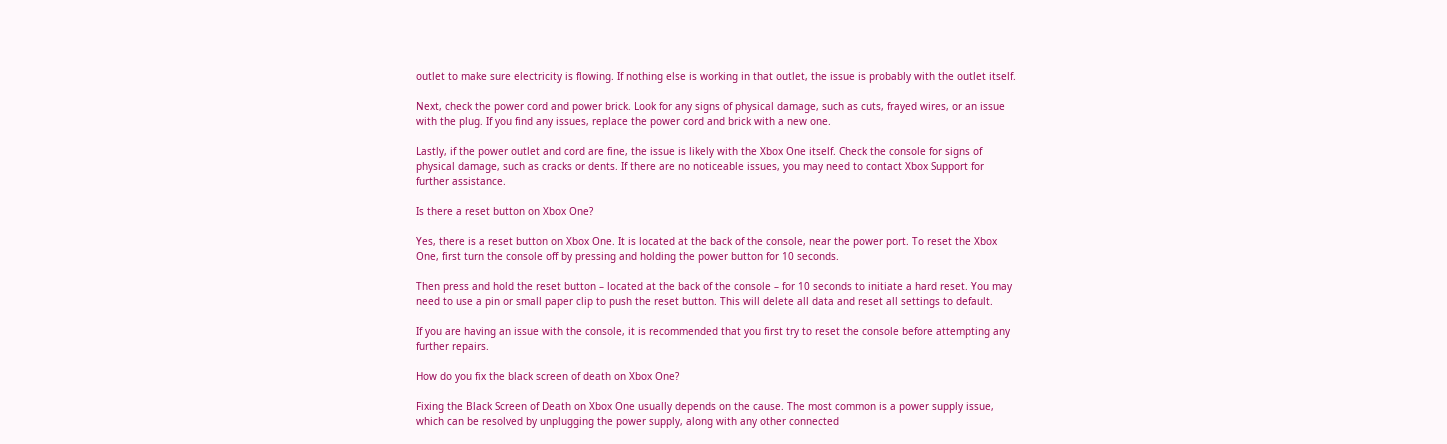outlet to make sure electricity is flowing. If nothing else is working in that outlet, the issue is probably with the outlet itself.

Next, check the power cord and power brick. Look for any signs of physical damage, such as cuts, frayed wires, or an issue with the plug. If you find any issues, replace the power cord and brick with a new one.

Lastly, if the power outlet and cord are fine, the issue is likely with the Xbox One itself. Check the console for signs of physical damage, such as cracks or dents. If there are no noticeable issues, you may need to contact Xbox Support for further assistance.

Is there a reset button on Xbox One?

Yes, there is a reset button on Xbox One. It is located at the back of the console, near the power port. To reset the Xbox One, first turn the console off by pressing and holding the power button for 10 seconds.

Then press and hold the reset button – located at the back of the console – for 10 seconds to initiate a hard reset. You may need to use a pin or small paper clip to push the reset button. This will delete all data and reset all settings to default.

If you are having an issue with the console, it is recommended that you first try to reset the console before attempting any further repairs.

How do you fix the black screen of death on Xbox One?

Fixing the Black Screen of Death on Xbox One usually depends on the cause. The most common is a power supply issue, which can be resolved by unplugging the power supply, along with any other connected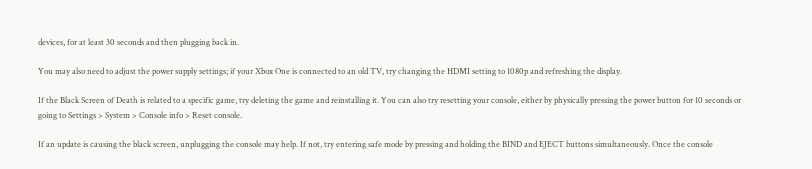devices, for at least 30 seconds and then plugging back in.

You may also need to adjust the power supply settings; if your Xbox One is connected to an old TV, try changing the HDMI setting to 1080p and refreshing the display.

If the Black Screen of Death is related to a specific game, try deleting the game and reinstalling it. You can also try resetting your console, either by physically pressing the power button for 10 seconds or going to Settings > System > Console info > Reset console.

If an update is causing the black screen, unplugging the console may help. If not, try entering safe mode by pressing and holding the BIND and EJECT buttons simultaneously. Once the console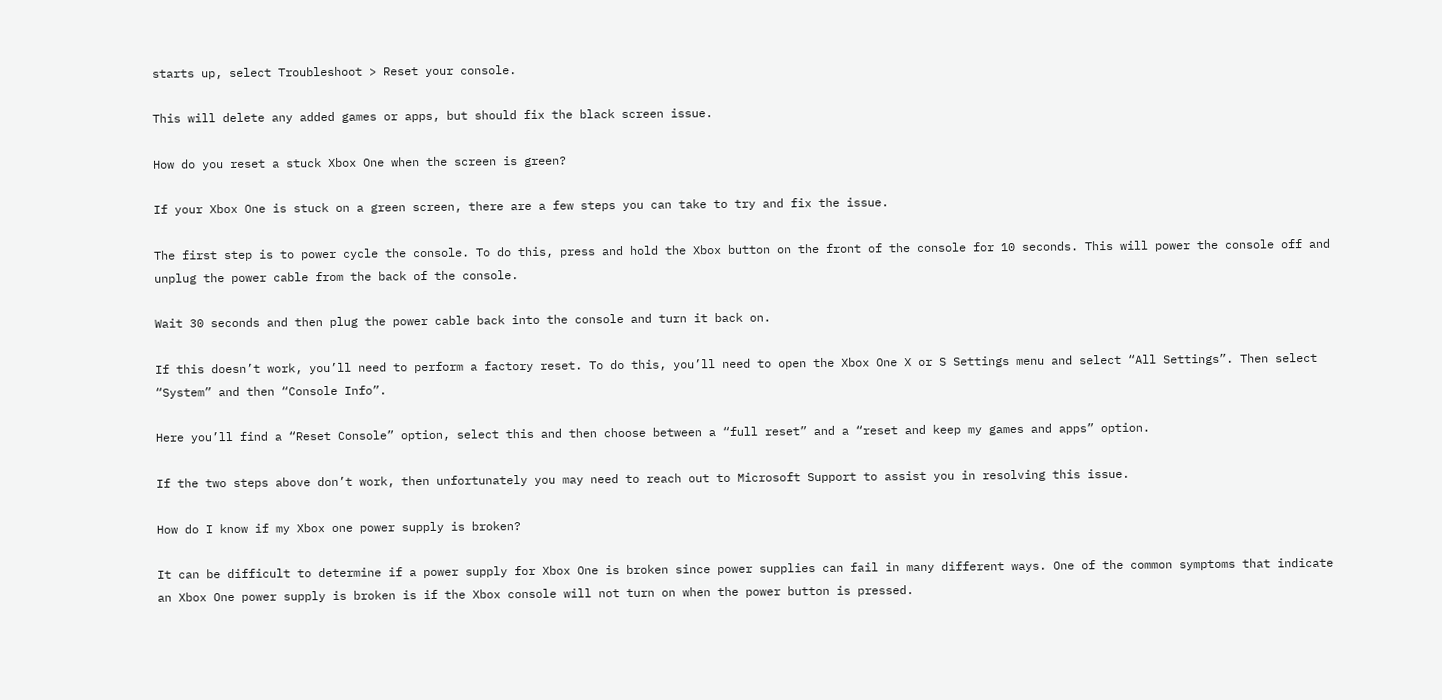starts up, select Troubleshoot > Reset your console.

This will delete any added games or apps, but should fix the black screen issue.

How do you reset a stuck Xbox One when the screen is green?

If your Xbox One is stuck on a green screen, there are a few steps you can take to try and fix the issue.

The first step is to power cycle the console. To do this, press and hold the Xbox button on the front of the console for 10 seconds. This will power the console off and unplug the power cable from the back of the console.

Wait 30 seconds and then plug the power cable back into the console and turn it back on.

If this doesn’t work, you’ll need to perform a factory reset. To do this, you’ll need to open the Xbox One X or S Settings menu and select “All Settings”. Then select “System” and then “Console Info”.

Here you’ll find a “Reset Console” option, select this and then choose between a “full reset” and a “reset and keep my games and apps” option.

If the two steps above don’t work, then unfortunately you may need to reach out to Microsoft Support to assist you in resolving this issue.

How do I know if my Xbox one power supply is broken?

It can be difficult to determine if a power supply for Xbox One is broken since power supplies can fail in many different ways. One of the common symptoms that indicate an Xbox One power supply is broken is if the Xbox console will not turn on when the power button is pressed.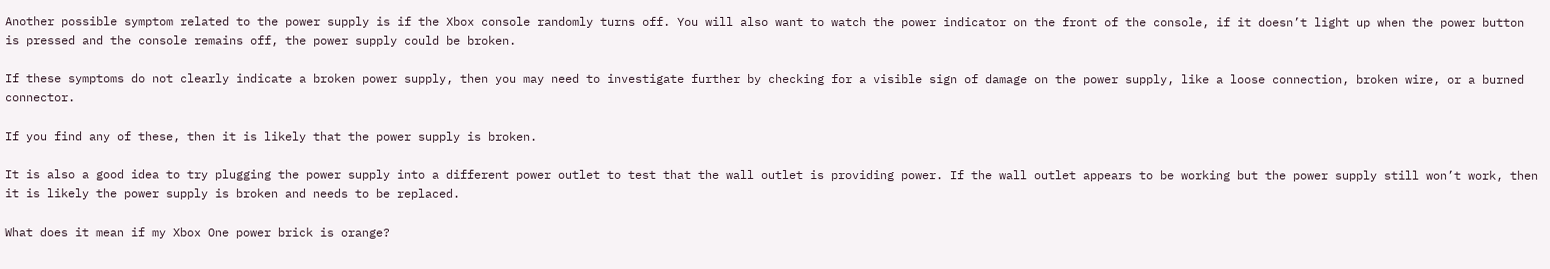Another possible symptom related to the power supply is if the Xbox console randomly turns off. You will also want to watch the power indicator on the front of the console, if it doesn’t light up when the power button is pressed and the console remains off, the power supply could be broken.

If these symptoms do not clearly indicate a broken power supply, then you may need to investigate further by checking for a visible sign of damage on the power supply, like a loose connection, broken wire, or a burned connector.

If you find any of these, then it is likely that the power supply is broken.

It is also a good idea to try plugging the power supply into a different power outlet to test that the wall outlet is providing power. If the wall outlet appears to be working but the power supply still won’t work, then it is likely the power supply is broken and needs to be replaced.

What does it mean if my Xbox One power brick is orange?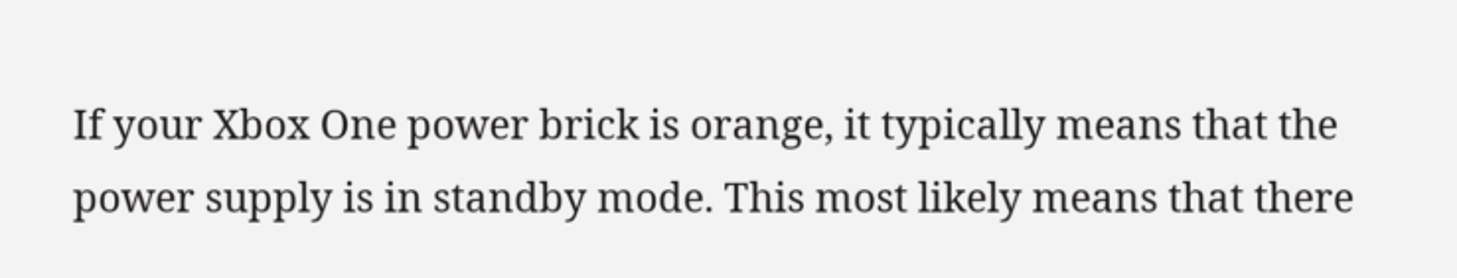If your Xbox One power brick is orange, it typically means that the power supply is in standby mode. This most likely means that there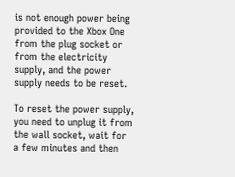is not enough power being provided to the Xbox One from the plug socket or from the electricity supply, and the power supply needs to be reset.

To reset the power supply, you need to unplug it from the wall socket, wait for a few minutes and then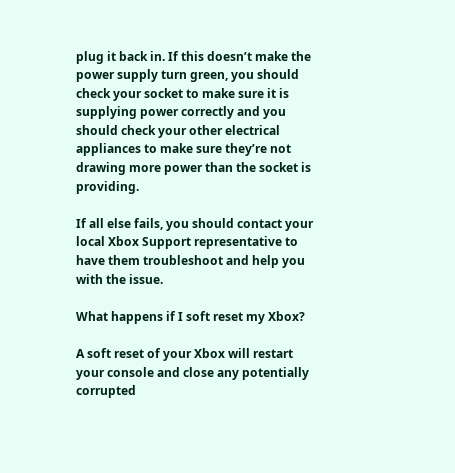plug it back in. If this doesn’t make the power supply turn green, you should check your socket to make sure it is supplying power correctly and you should check your other electrical appliances to make sure they’re not drawing more power than the socket is providing.

If all else fails, you should contact your local Xbox Support representative to have them troubleshoot and help you with the issue.

What happens if I soft reset my Xbox?

A soft reset of your Xbox will restart your console and close any potentially corrupted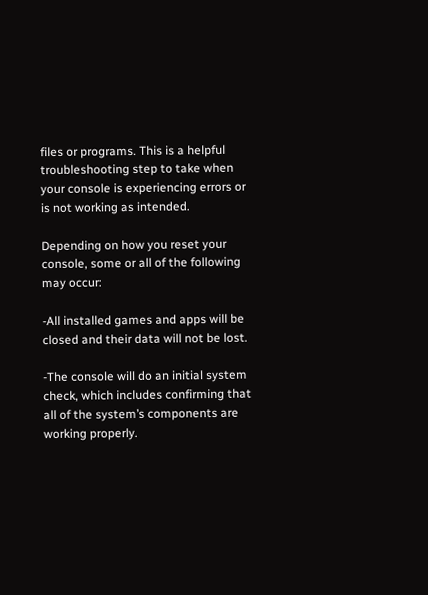files or programs. This is a helpful troubleshooting step to take when your console is experiencing errors or is not working as intended.

Depending on how you reset your console, some or all of the following may occur:

-All installed games and apps will be closed and their data will not be lost.

-The console will do an initial system check, which includes confirming that all of the system’s components are working properly.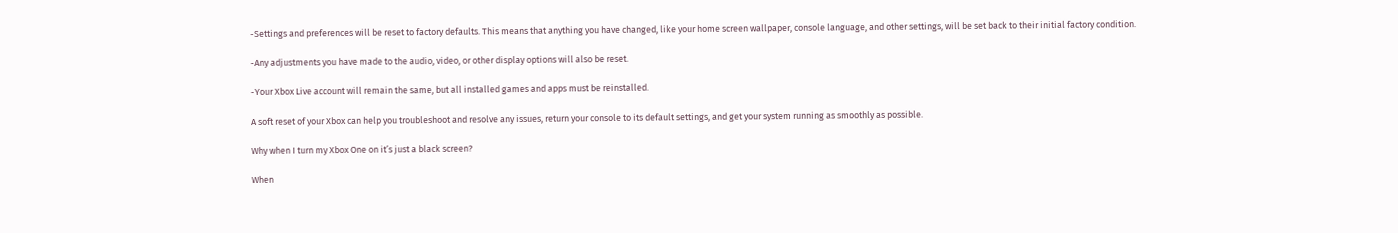-Settings and preferences will be reset to factory defaults. This means that anything you have changed, like your home screen wallpaper, console language, and other settings, will be set back to their initial factory condition.

-Any adjustments you have made to the audio, video, or other display options will also be reset.

-Your Xbox Live account will remain the same, but all installed games and apps must be reinstalled.

A soft reset of your Xbox can help you troubleshoot and resolve any issues, return your console to its default settings, and get your system running as smoothly as possible.

Why when I turn my Xbox One on it’s just a black screen?

When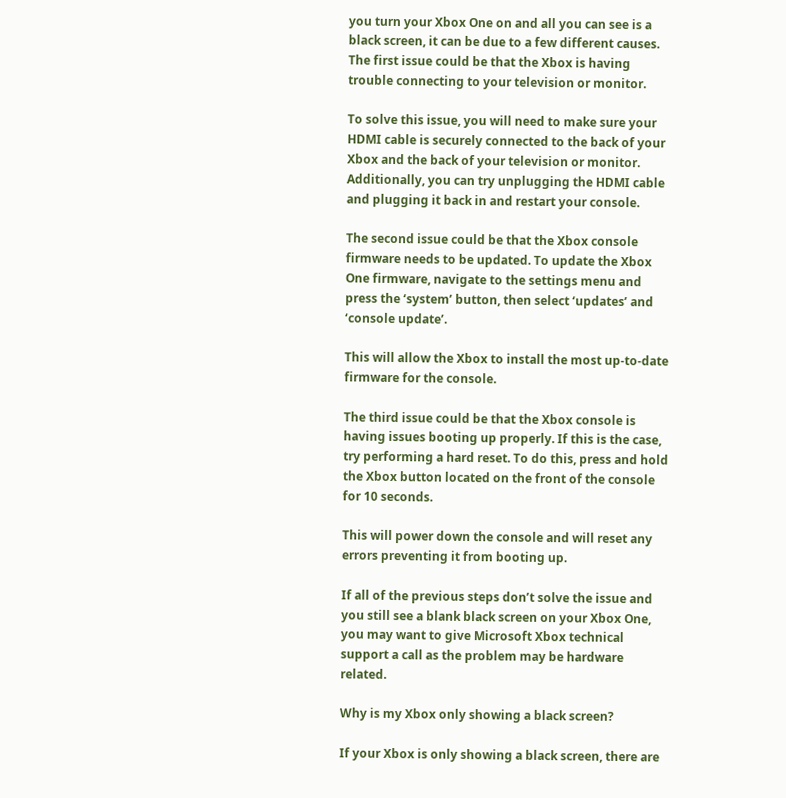you turn your Xbox One on and all you can see is a black screen, it can be due to a few different causes. The first issue could be that the Xbox is having trouble connecting to your television or monitor.

To solve this issue, you will need to make sure your HDMI cable is securely connected to the back of your Xbox and the back of your television or monitor. Additionally, you can try unplugging the HDMI cable and plugging it back in and restart your console.

The second issue could be that the Xbox console firmware needs to be updated. To update the Xbox One firmware, navigate to the settings menu and press the ‘system’ button, then select ‘updates’ and ‘console update’.

This will allow the Xbox to install the most up-to-date firmware for the console.

The third issue could be that the Xbox console is having issues booting up properly. If this is the case, try performing a hard reset. To do this, press and hold the Xbox button located on the front of the console for 10 seconds.

This will power down the console and will reset any errors preventing it from booting up.

If all of the previous steps don’t solve the issue and you still see a blank black screen on your Xbox One, you may want to give Microsoft Xbox technical support a call as the problem may be hardware related.

Why is my Xbox only showing a black screen?

If your Xbox is only showing a black screen, there are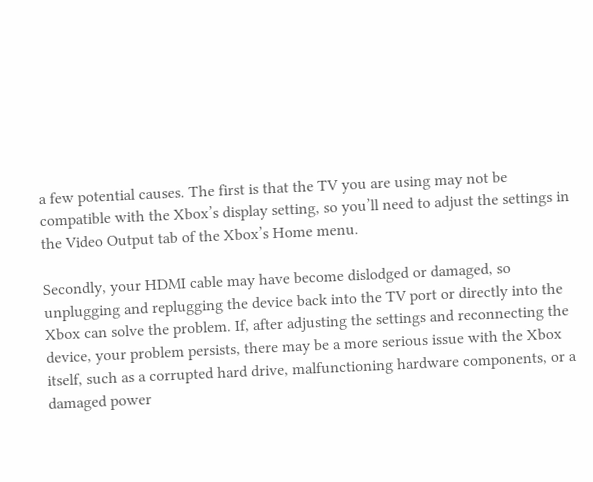a few potential causes. The first is that the TV you are using may not be compatible with the Xbox’s display setting, so you’ll need to adjust the settings in the Video Output tab of the Xbox’s Home menu.

Secondly, your HDMI cable may have become dislodged or damaged, so unplugging and replugging the device back into the TV port or directly into the Xbox can solve the problem. If, after adjusting the settings and reconnecting the device, your problem persists, there may be a more serious issue with the Xbox itself, such as a corrupted hard drive, malfunctioning hardware components, or a damaged power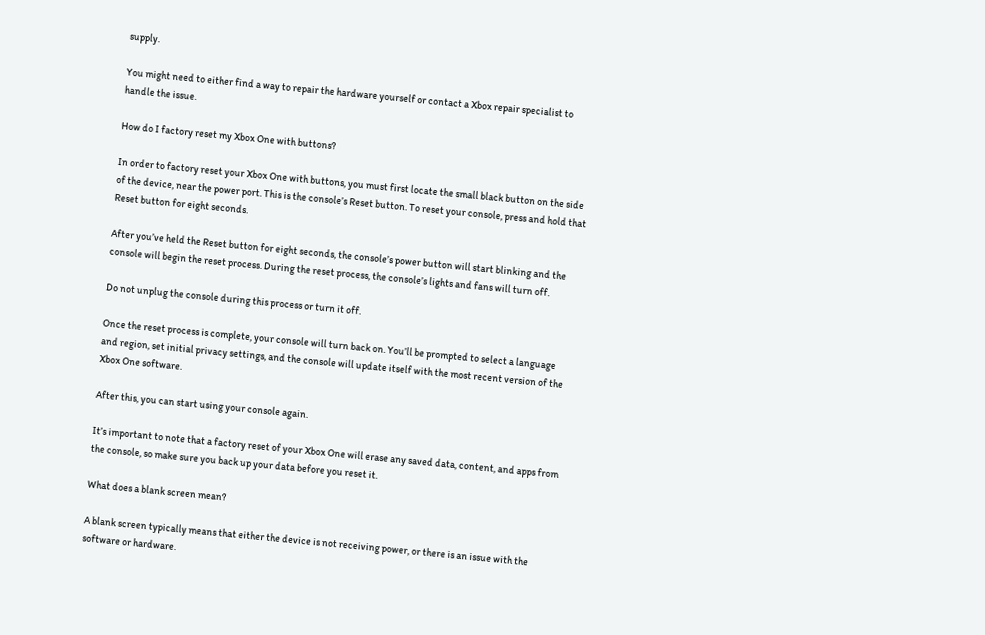supply.

You might need to either find a way to repair the hardware yourself or contact a Xbox repair specialist to handle the issue.

How do I factory reset my Xbox One with buttons?

In order to factory reset your Xbox One with buttons, you must first locate the small black button on the side of the device, near the power port. This is the console’s Reset button. To reset your console, press and hold that Reset button for eight seconds.

After you’ve held the Reset button for eight seconds, the console’s power button will start blinking and the console will begin the reset process. During the reset process, the console’s lights and fans will turn off.

Do not unplug the console during this process or turn it off.

Once the reset process is complete, your console will turn back on. You’ll be prompted to select a language and region, set initial privacy settings, and the console will update itself with the most recent version of the Xbox One software.

After this, you can start using your console again.

It’s important to note that a factory reset of your Xbox One will erase any saved data, content, and apps from the console, so make sure you back up your data before you reset it.

What does a blank screen mean?

A blank screen typically means that either the device is not receiving power, or there is an issue with the software or hardware.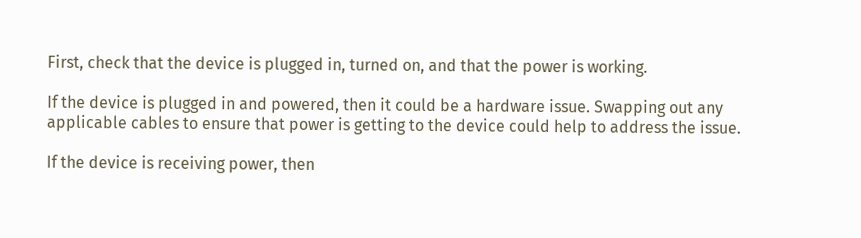First, check that the device is plugged in, turned on, and that the power is working.

If the device is plugged in and powered, then it could be a hardware issue. Swapping out any applicable cables to ensure that power is getting to the device could help to address the issue.

If the device is receiving power, then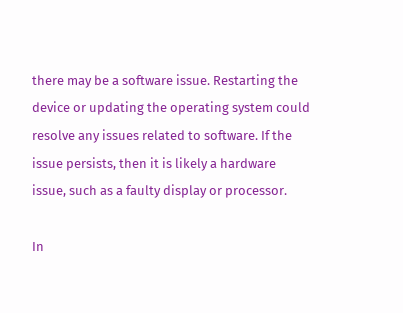there may be a software issue. Restarting the device or updating the operating system could resolve any issues related to software. If the issue persists, then it is likely a hardware issue, such as a faulty display or processor.

In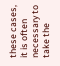these cases, it is often necessary to take the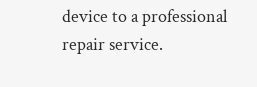device to a professional repair service.